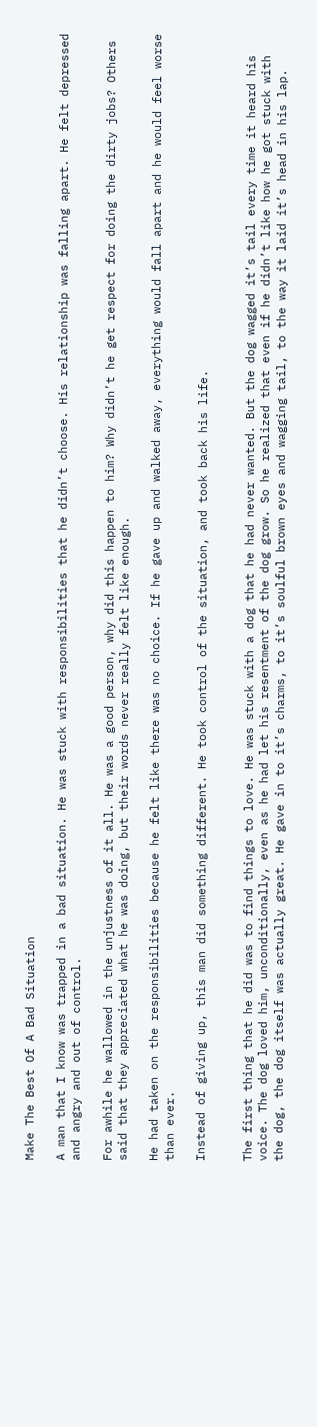Make The Best Of A Bad Situation

A man that I know was trapped in a bad situation. He was stuck with responsibilities that he didn’t choose. His relationship was falling apart. He felt depressed and angry and out of control.

For awhile he wallowed in the unjustness of it all. He was a good person, why did this happen to him? Why didn’t he get respect for doing the dirty jobs? Others said that they appreciated what he was doing, but their words never really felt like enough.

He had taken on the responsibilities because he felt like there was no choice. If he gave up and walked away, everything would fall apart and he would feel worse than ever.

Instead of giving up, this man did something different. He took control of the situation, and took back his life.


The first thing that he did was to find things to love. He was stuck with a dog that he had never wanted. But the dog wagged it’s tail every time it heard his voice. The dog loved him, unconditionally, even as he had let his resentment of the dog grow. So he realized that even if he didn’t like how he got stuck with the dog, the dog itself was actually great. He gave in to it’s charms, to it’s soulful brown eyes and wagging tail, to the way it laid it’s head in his lap.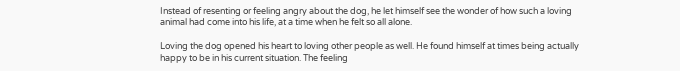Instead of resenting or feeling angry about the dog, he let himself see the wonder of how such a loving animal had come into his life, at a time when he felt so all alone.

Loving the dog opened his heart to loving other people as well. He found himself at times being actually happy to be in his current situation. The feeling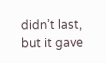didn’t last, but it gave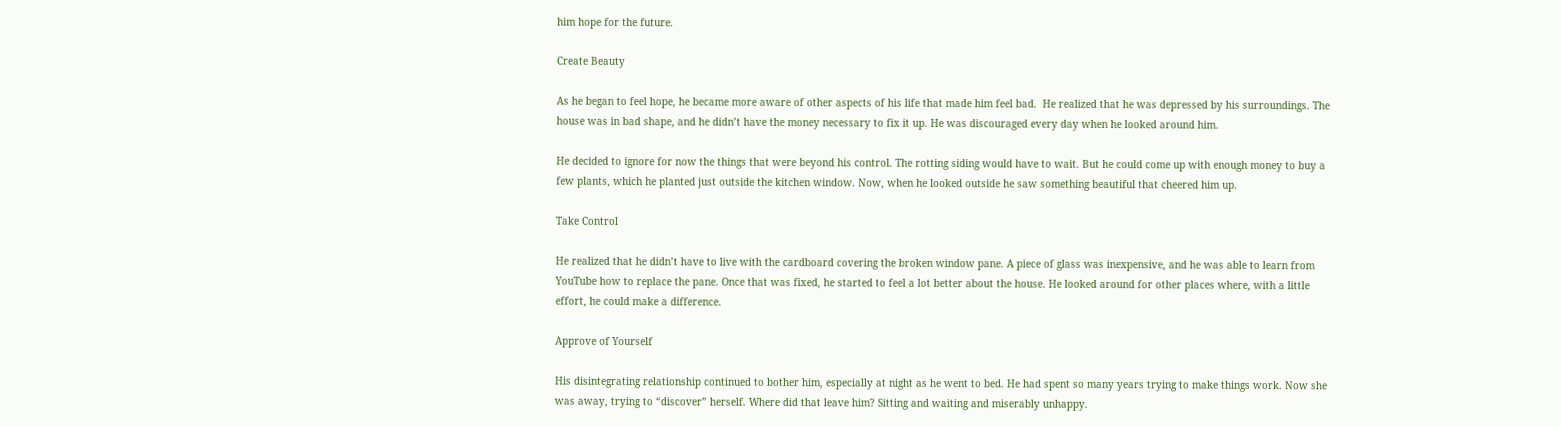him hope for the future.

Create Beauty

As he began to feel hope, he became more aware of other aspects of his life that made him feel bad.  He realized that he was depressed by his surroundings. The house was in bad shape, and he didn’t have the money necessary to fix it up. He was discouraged every day when he looked around him.

He decided to ignore for now the things that were beyond his control. The rotting siding would have to wait. But he could come up with enough money to buy a few plants, which he planted just outside the kitchen window. Now, when he looked outside he saw something beautiful that cheered him up.

Take Control

He realized that he didn’t have to live with the cardboard covering the broken window pane. A piece of glass was inexpensive, and he was able to learn from YouTube how to replace the pane. Once that was fixed, he started to feel a lot better about the house. He looked around for other places where, with a little effort, he could make a difference.

Approve of Yourself

His disintegrating relationship continued to bother him, especially at night as he went to bed. He had spent so many years trying to make things work. Now she was away, trying to “discover” herself. Where did that leave him? Sitting and waiting and miserably unhappy.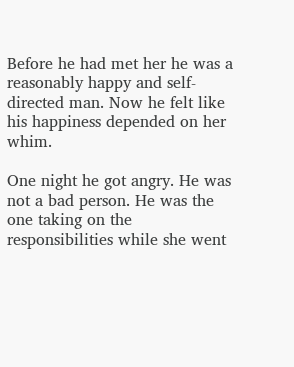Before he had met her he was a reasonably happy and self-directed man. Now he felt like his happiness depended on her whim.

One night he got angry. He was not a bad person. He was the one taking on the responsibilities while she went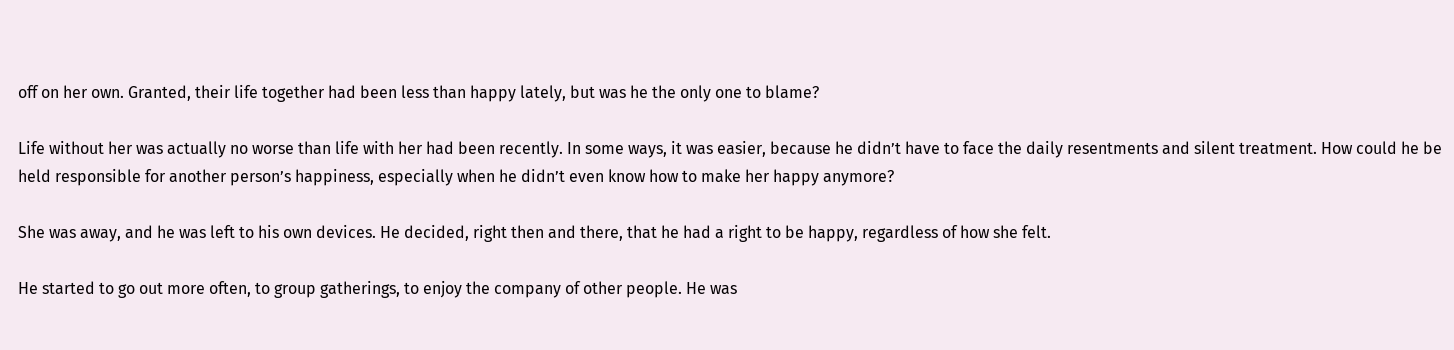off on her own. Granted, their life together had been less than happy lately, but was he the only one to blame?

Life without her was actually no worse than life with her had been recently. In some ways, it was easier, because he didn’t have to face the daily resentments and silent treatment. How could he be held responsible for another person’s happiness, especially when he didn’t even know how to make her happy anymore?

She was away, and he was left to his own devices. He decided, right then and there, that he had a right to be happy, regardless of how she felt.

He started to go out more often, to group gatherings, to enjoy the company of other people. He was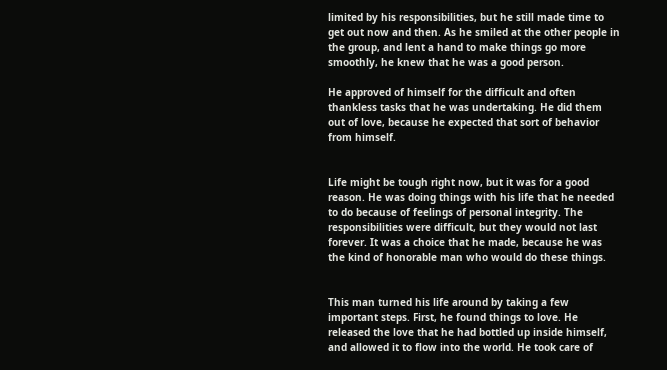limited by his responsibilities, but he still made time to get out now and then. As he smiled at the other people in the group, and lent a hand to make things go more smoothly, he knew that he was a good person.

He approved of himself for the difficult and often thankless tasks that he was undertaking. He did them out of love, because he expected that sort of behavior from himself.


Life might be tough right now, but it was for a good reason. He was doing things with his life that he needed to do because of feelings of personal integrity. The responsibilities were difficult, but they would not last forever. It was a choice that he made, because he was the kind of honorable man who would do these things.


This man turned his life around by taking a few important steps. First, he found things to love. He released the love that he had bottled up inside himself, and allowed it to flow into the world. He took care of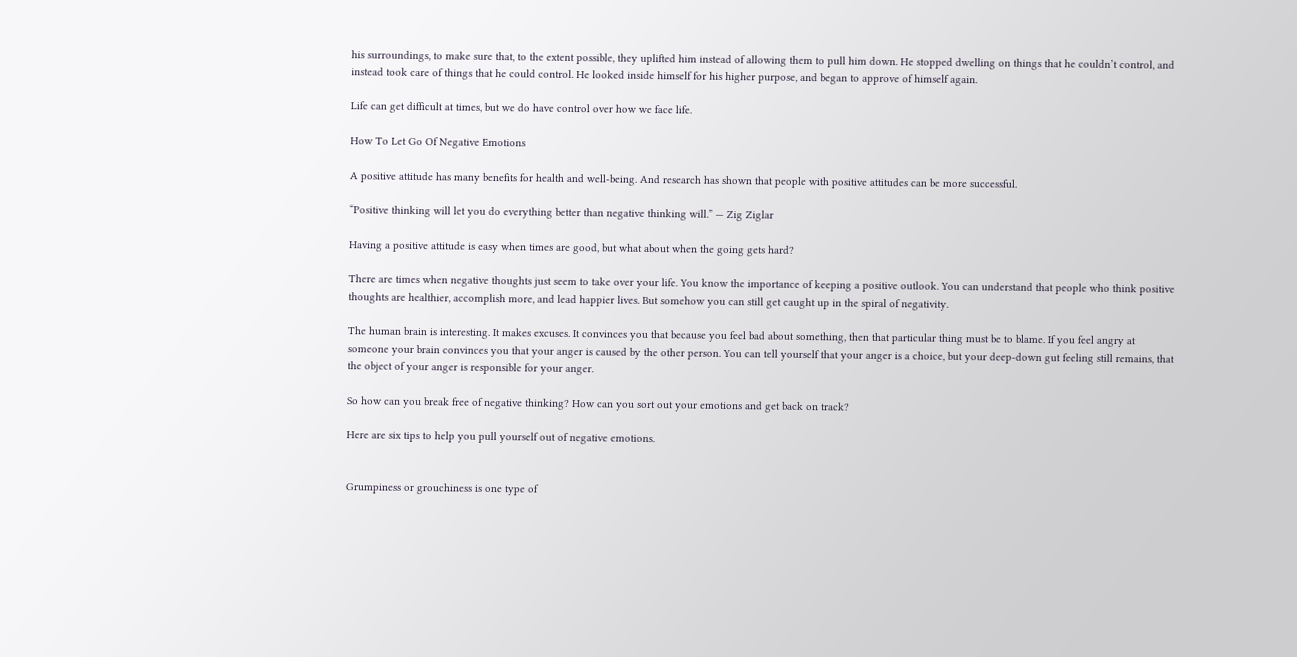his surroundings, to make sure that, to the extent possible, they uplifted him instead of allowing them to pull him down. He stopped dwelling on things that he couldn’t control, and instead took care of things that he could control. He looked inside himself for his higher purpose, and began to approve of himself again.

Life can get difficult at times, but we do have control over how we face life.

How To Let Go Of Negative Emotions

A positive attitude has many benefits for health and well-being. And research has shown that people with positive attitudes can be more successful.

“Positive thinking will let you do everything better than negative thinking will.” — Zig Ziglar

Having a positive attitude is easy when times are good, but what about when the going gets hard?

There are times when negative thoughts just seem to take over your life. You know the importance of keeping a positive outlook. You can understand that people who think positive thoughts are healthier, accomplish more, and lead happier lives. But somehow you can still get caught up in the spiral of negativity.

The human brain is interesting. It makes excuses. It convinces you that because you feel bad about something, then that particular thing must be to blame. If you feel angry at someone your brain convinces you that your anger is caused by the other person. You can tell yourself that your anger is a choice, but your deep-down gut feeling still remains, that the object of your anger is responsible for your anger.

So how can you break free of negative thinking? How can you sort out your emotions and get back on track?

Here are six tips to help you pull yourself out of negative emotions.


Grumpiness or grouchiness is one type of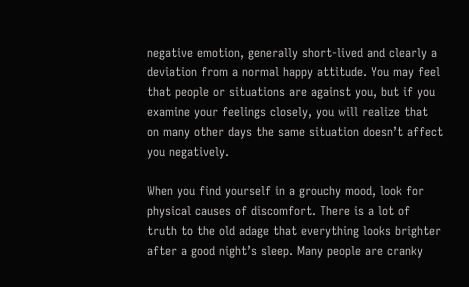negative emotion, generally short-lived and clearly a deviation from a normal happy attitude. You may feel that people or situations are against you, but if you examine your feelings closely, you will realize that on many other days the same situation doesn’t affect you negatively.

When you find yourself in a grouchy mood, look for physical causes of discomfort. There is a lot of truth to the old adage that everything looks brighter after a good night’s sleep. Many people are cranky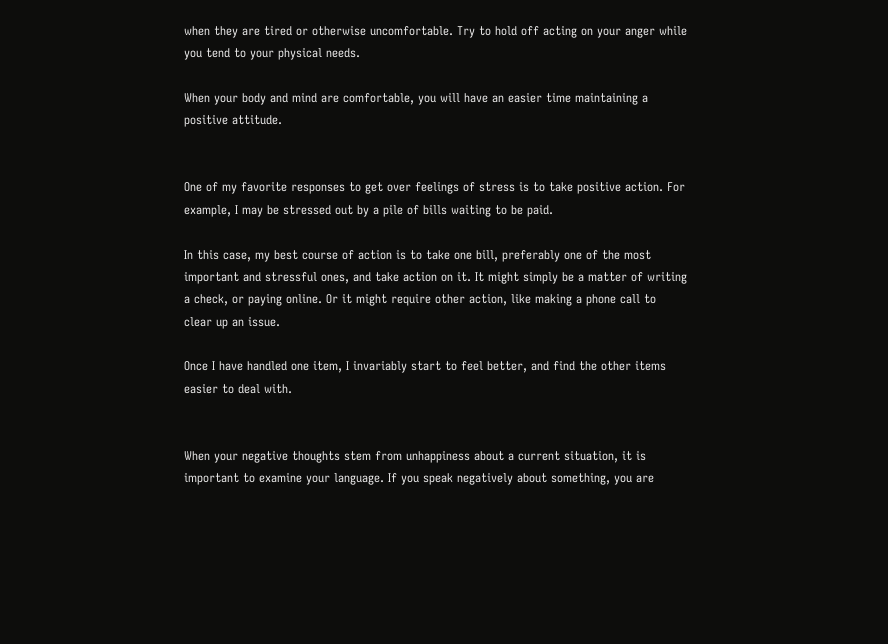when they are tired or otherwise uncomfortable. Try to hold off acting on your anger while you tend to your physical needs.

When your body and mind are comfortable, you will have an easier time maintaining a positive attitude.


One of my favorite responses to get over feelings of stress is to take positive action. For example, I may be stressed out by a pile of bills waiting to be paid.

In this case, my best course of action is to take one bill, preferably one of the most important and stressful ones, and take action on it. It might simply be a matter of writing a check, or paying online. Or it might require other action, like making a phone call to clear up an issue.

Once I have handled one item, I invariably start to feel better, and find the other items easier to deal with.


When your negative thoughts stem from unhappiness about a current situation, it is important to examine your language. If you speak negatively about something, you are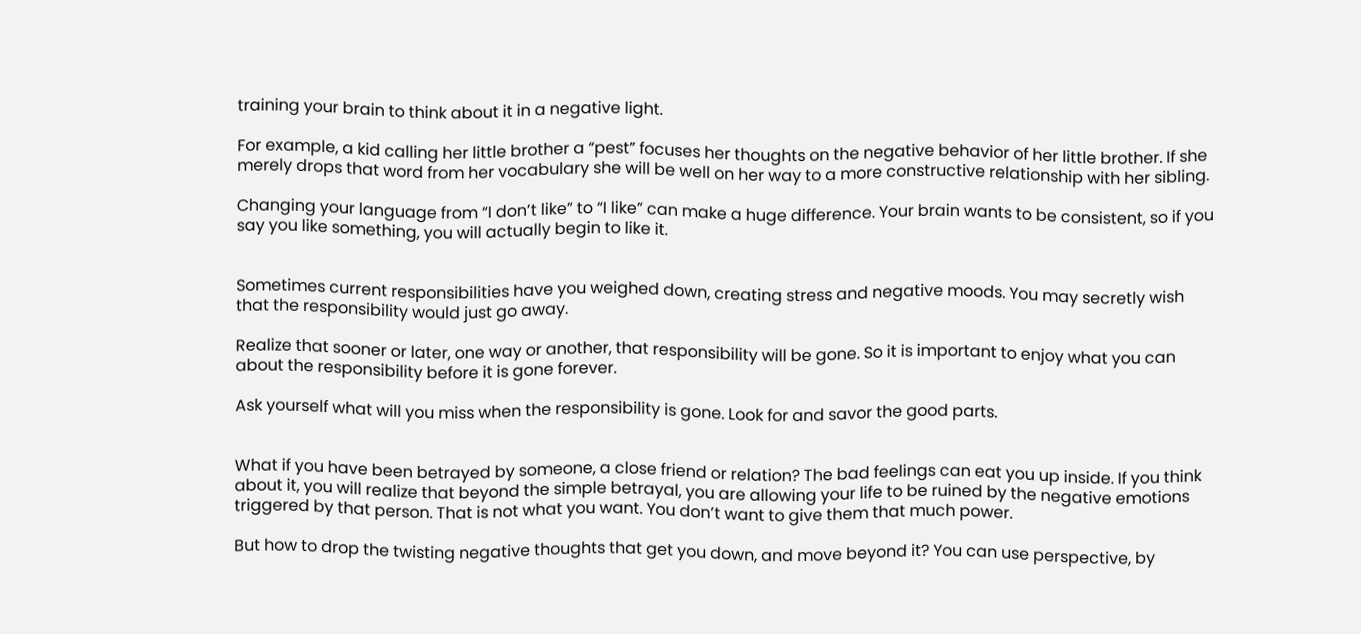training your brain to think about it in a negative light.

For example, a kid calling her little brother a “pest” focuses her thoughts on the negative behavior of her little brother. If she merely drops that word from her vocabulary she will be well on her way to a more constructive relationship with her sibling.

Changing your language from “I don’t like” to “I like” can make a huge difference. Your brain wants to be consistent, so if you say you like something, you will actually begin to like it.


Sometimes current responsibilities have you weighed down, creating stress and negative moods. You may secretly wish that the responsibility would just go away.

Realize that sooner or later, one way or another, that responsibility will be gone. So it is important to enjoy what you can about the responsibility before it is gone forever.

Ask yourself what will you miss when the responsibility is gone. Look for and savor the good parts.


What if you have been betrayed by someone, a close friend or relation? The bad feelings can eat you up inside. If you think about it, you will realize that beyond the simple betrayal, you are allowing your life to be ruined by the negative emotions triggered by that person. That is not what you want. You don’t want to give them that much power.

But how to drop the twisting negative thoughts that get you down, and move beyond it? You can use perspective, by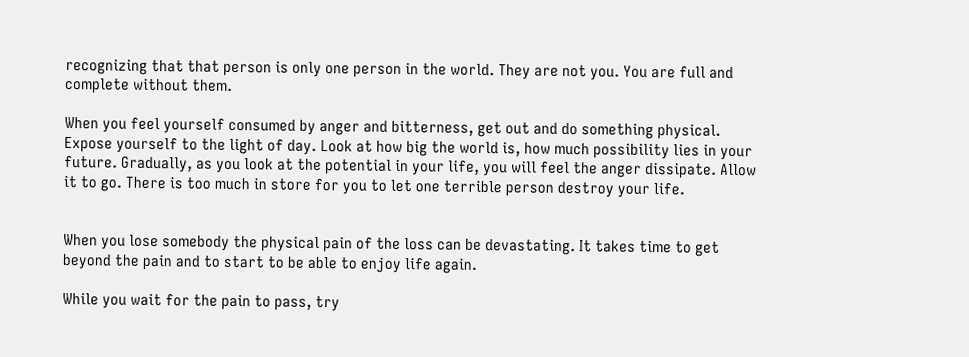recognizing that that person is only one person in the world. They are not you. You are full and complete without them.

When you feel yourself consumed by anger and bitterness, get out and do something physical. Expose yourself to the light of day. Look at how big the world is, how much possibility lies in your future. Gradually, as you look at the potential in your life, you will feel the anger dissipate. Allow it to go. There is too much in store for you to let one terrible person destroy your life.


When you lose somebody the physical pain of the loss can be devastating. It takes time to get beyond the pain and to start to be able to enjoy life again.

While you wait for the pain to pass, try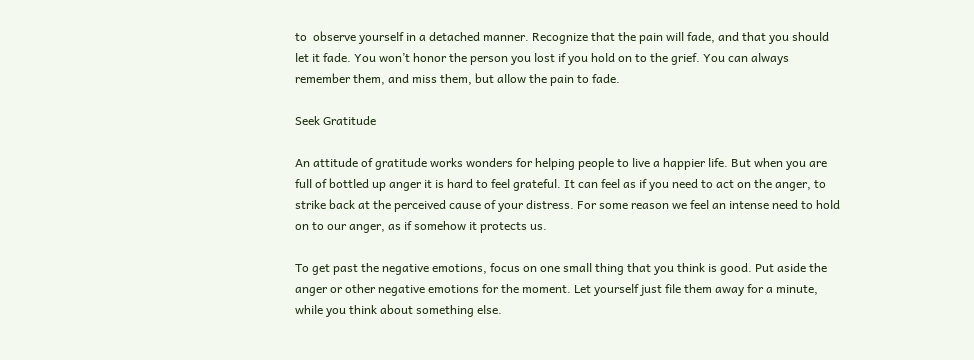to  observe yourself in a detached manner. Recognize that the pain will fade, and that you should let it fade. You won’t honor the person you lost if you hold on to the grief. You can always remember them, and miss them, but allow the pain to fade.

Seek Gratitude

An attitude of gratitude works wonders for helping people to live a happier life. But when you are full of bottled up anger it is hard to feel grateful. It can feel as if you need to act on the anger, to strike back at the perceived cause of your distress. For some reason we feel an intense need to hold on to our anger, as if somehow it protects us.

To get past the negative emotions, focus on one small thing that you think is good. Put aside the anger or other negative emotions for the moment. Let yourself just file them away for a minute, while you think about something else.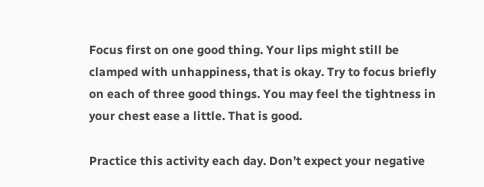Focus first on one good thing. Your lips might still be clamped with unhappiness, that is okay. Try to focus briefly on each of three good things. You may feel the tightness in your chest ease a little. That is good.

Practice this activity each day. Don’t expect your negative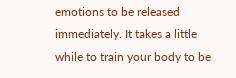emotions to be released immediately. It takes a little while to train your body to be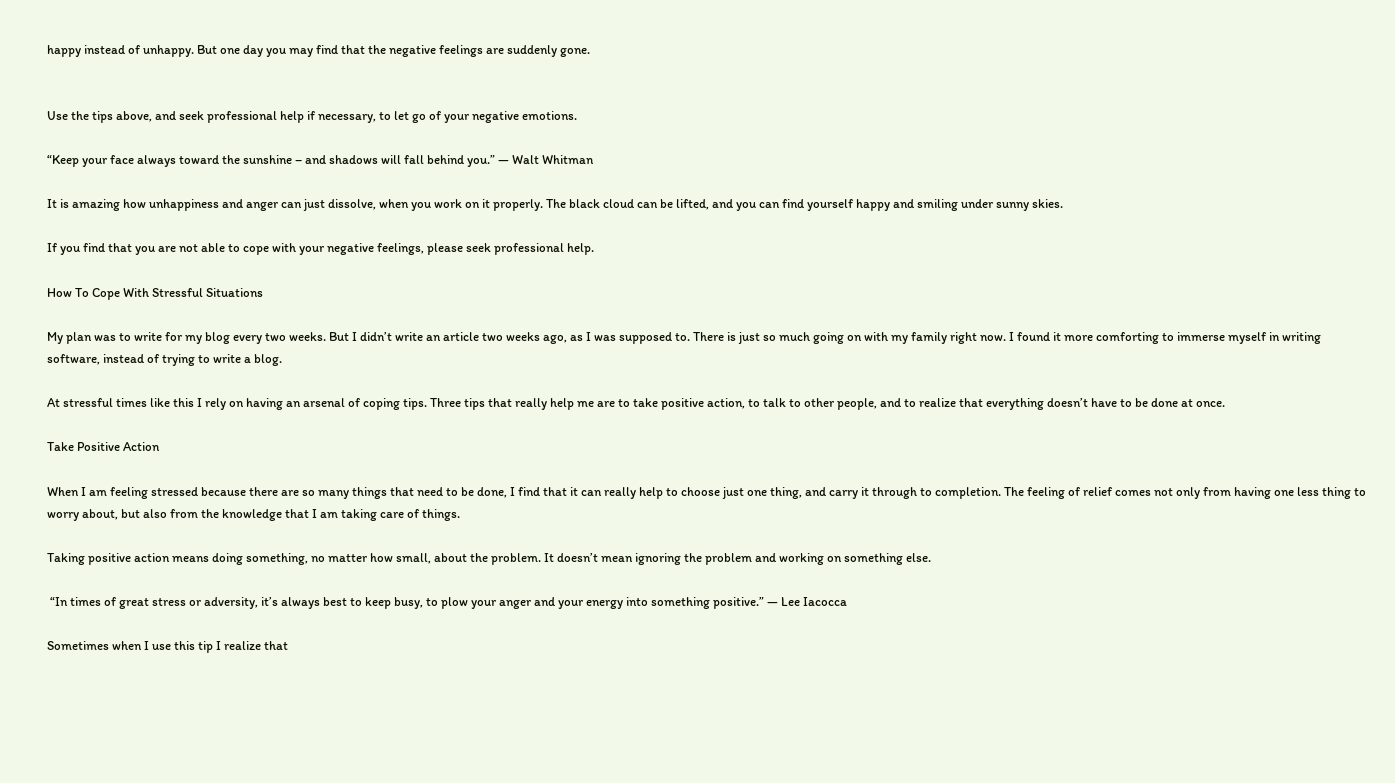happy instead of unhappy. But one day you may find that the negative feelings are suddenly gone.


Use the tips above, and seek professional help if necessary, to let go of your negative emotions.

“Keep your face always toward the sunshine – and shadows will fall behind you.” — Walt Whitman

It is amazing how unhappiness and anger can just dissolve, when you work on it properly. The black cloud can be lifted, and you can find yourself happy and smiling under sunny skies.

If you find that you are not able to cope with your negative feelings, please seek professional help.

How To Cope With Stressful Situations

My plan was to write for my blog every two weeks. But I didn’t write an article two weeks ago, as I was supposed to. There is just so much going on with my family right now. I found it more comforting to immerse myself in writing software, instead of trying to write a blog.

At stressful times like this I rely on having an arsenal of coping tips. Three tips that really help me are to take positive action, to talk to other people, and to realize that everything doesn’t have to be done at once.

Take Positive Action

When I am feeling stressed because there are so many things that need to be done, I find that it can really help to choose just one thing, and carry it through to completion. The feeling of relief comes not only from having one less thing to worry about, but also from the knowledge that I am taking care of things.

Taking positive action means doing something, no matter how small, about the problem. It doesn’t mean ignoring the problem and working on something else.

 “In times of great stress or adversity, it’s always best to keep busy, to plow your anger and your energy into something positive.” — Lee Iacocca

Sometimes when I use this tip I realize that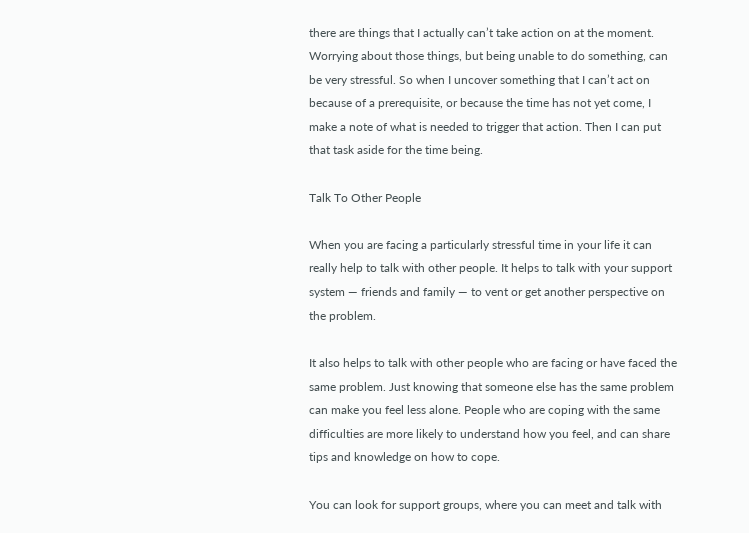there are things that I actually can’t take action on at the moment. Worrying about those things, but being unable to do something, can be very stressful. So when I uncover something that I can’t act on because of a prerequisite, or because the time has not yet come, I make a note of what is needed to trigger that action. Then I can put that task aside for the time being.

Talk To Other People

When you are facing a particularly stressful time in your life it can really help to talk with other people. It helps to talk with your support system — friends and family — to vent or get another perspective on the problem.

It also helps to talk with other people who are facing or have faced the same problem. Just knowing that someone else has the same problem can make you feel less alone. People who are coping with the same difficulties are more likely to understand how you feel, and can share tips and knowledge on how to cope.

You can look for support groups, where you can meet and talk with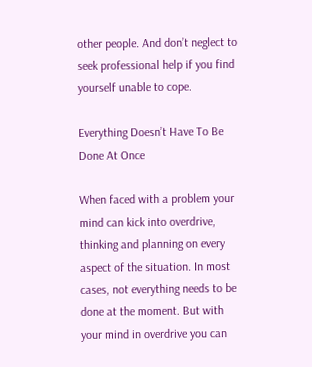other people. And don’t neglect to seek professional help if you find yourself unable to cope.

Everything Doesn’t Have To Be Done At Once

When faced with a problem your mind can kick into overdrive, thinking and planning on every aspect of the situation. In most cases, not everything needs to be done at the moment. But with your mind in overdrive you can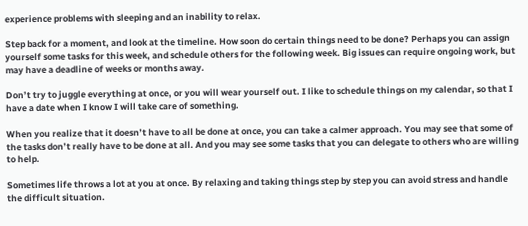experience problems with sleeping and an inability to relax.

Step back for a moment, and look at the timeline. How soon do certain things need to be done? Perhaps you can assign yourself some tasks for this week, and schedule others for the following week. Big issues can require ongoing work, but may have a deadline of weeks or months away.

Don’t try to juggle everything at once, or you will wear yourself out. I like to schedule things on my calendar, so that I have a date when I know I will take care of something.

When you realize that it doesn’t have to all be done at once, you can take a calmer approach. You may see that some of the tasks don’t really have to be done at all. And you may see some tasks that you can delegate to others who are willing to help.

Sometimes life throws a lot at you at once. By relaxing and taking things step by step you can avoid stress and handle the difficult situation.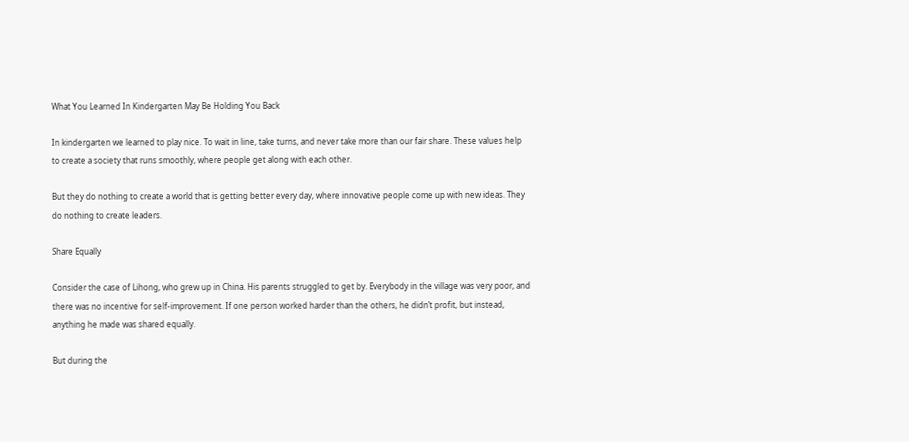What You Learned In Kindergarten May Be Holding You Back

In kindergarten we learned to play nice. To wait in line, take turns, and never take more than our fair share. These values help to create a society that runs smoothly, where people get along with each other.

But they do nothing to create a world that is getting better every day, where innovative people come up with new ideas. They do nothing to create leaders.

Share Equally

Consider the case of Lihong, who grew up in China. His parents struggled to get by. Everybody in the village was very poor, and there was no incentive for self-improvement. If one person worked harder than the others, he didn’t profit, but instead, anything he made was shared equally.

But during the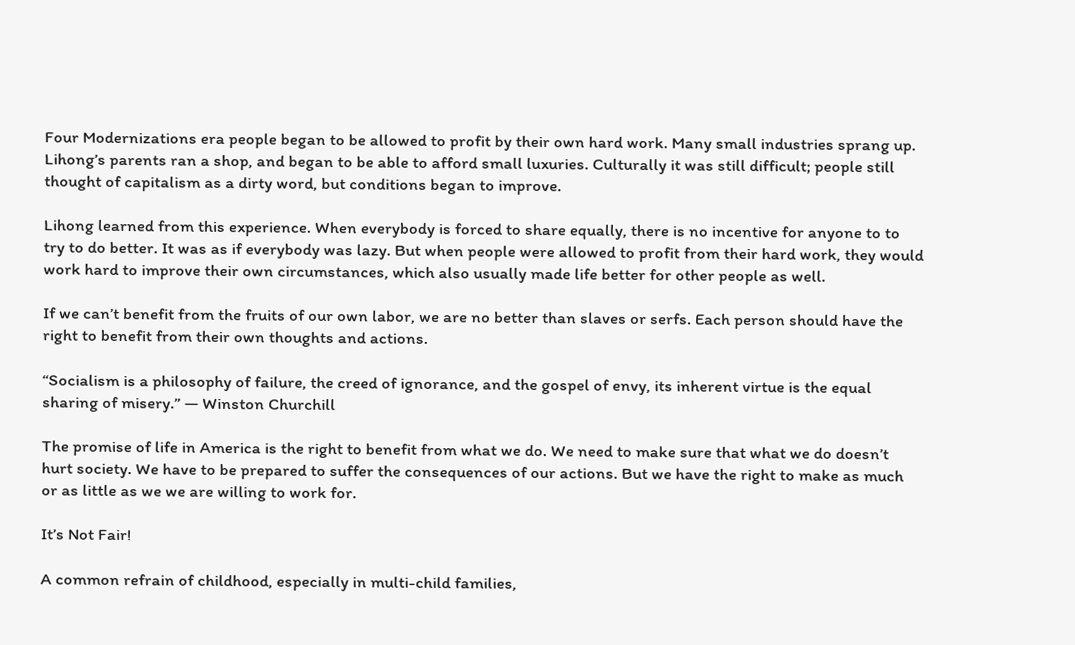Four Modernizations era people began to be allowed to profit by their own hard work. Many small industries sprang up. Lihong’s parents ran a shop, and began to be able to afford small luxuries. Culturally it was still difficult; people still thought of capitalism as a dirty word, but conditions began to improve.

Lihong learned from this experience. When everybody is forced to share equally, there is no incentive for anyone to to try to do better. It was as if everybody was lazy. But when people were allowed to profit from their hard work, they would work hard to improve their own circumstances, which also usually made life better for other people as well.

If we can’t benefit from the fruits of our own labor, we are no better than slaves or serfs. Each person should have the right to benefit from their own thoughts and actions.

“Socialism is a philosophy of failure, the creed of ignorance, and the gospel of envy, its inherent virtue is the equal sharing of misery.” — Winston Churchill

The promise of life in America is the right to benefit from what we do. We need to make sure that what we do doesn’t hurt society. We have to be prepared to suffer the consequences of our actions. But we have the right to make as much or as little as we we are willing to work for.

It’s Not Fair!

A common refrain of childhood, especially in multi-child families,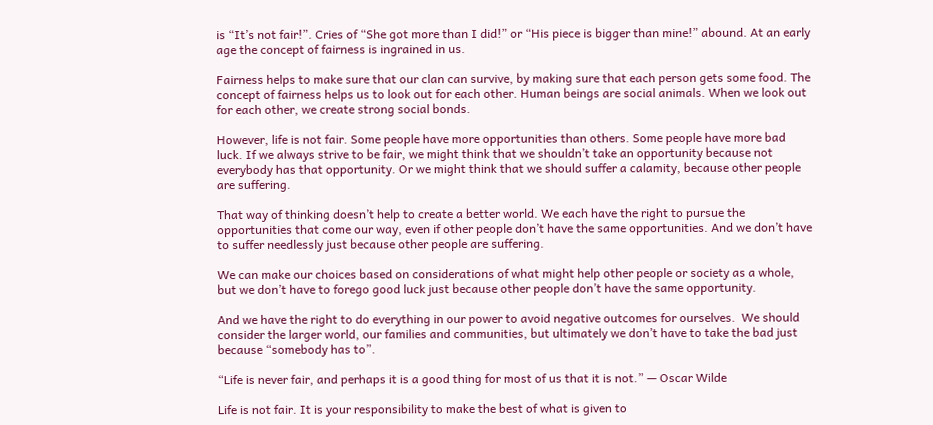is “It’s not fair!”. Cries of “She got more than I did!” or “His piece is bigger than mine!” abound. At an early age the concept of fairness is ingrained in us.

Fairness helps to make sure that our clan can survive, by making sure that each person gets some food. The concept of fairness helps us to look out for each other. Human beings are social animals. When we look out for each other, we create strong social bonds.

However, life is not fair. Some people have more opportunities than others. Some people have more bad luck. If we always strive to be fair, we might think that we shouldn’t take an opportunity because not everybody has that opportunity. Or we might think that we should suffer a calamity, because other people are suffering.

That way of thinking doesn’t help to create a better world. We each have the right to pursue the opportunities that come our way, even if other people don’t have the same opportunities. And we don’t have to suffer needlessly just because other people are suffering.

We can make our choices based on considerations of what might help other people or society as a whole, but we don’t have to forego good luck just because other people don’t have the same opportunity.

And we have the right to do everything in our power to avoid negative outcomes for ourselves.  We should consider the larger world, our families and communities, but ultimately we don’t have to take the bad just because “somebody has to”.

“Life is never fair, and perhaps it is a good thing for most of us that it is not.” — Oscar Wilde

Life is not fair. It is your responsibility to make the best of what is given to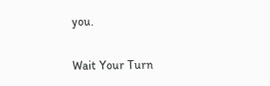you.

Wait Your Turn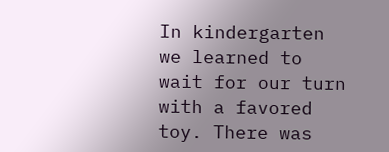In kindergarten we learned to wait for our turn with a favored toy. There was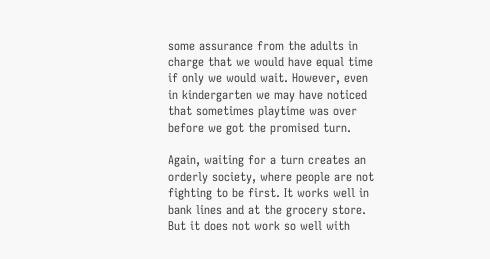some assurance from the adults in charge that we would have equal time if only we would wait. However, even in kindergarten we may have noticed that sometimes playtime was over before we got the promised turn.

Again, waiting for a turn creates an orderly society, where people are not fighting to be first. It works well in bank lines and at the grocery store. But it does not work so well with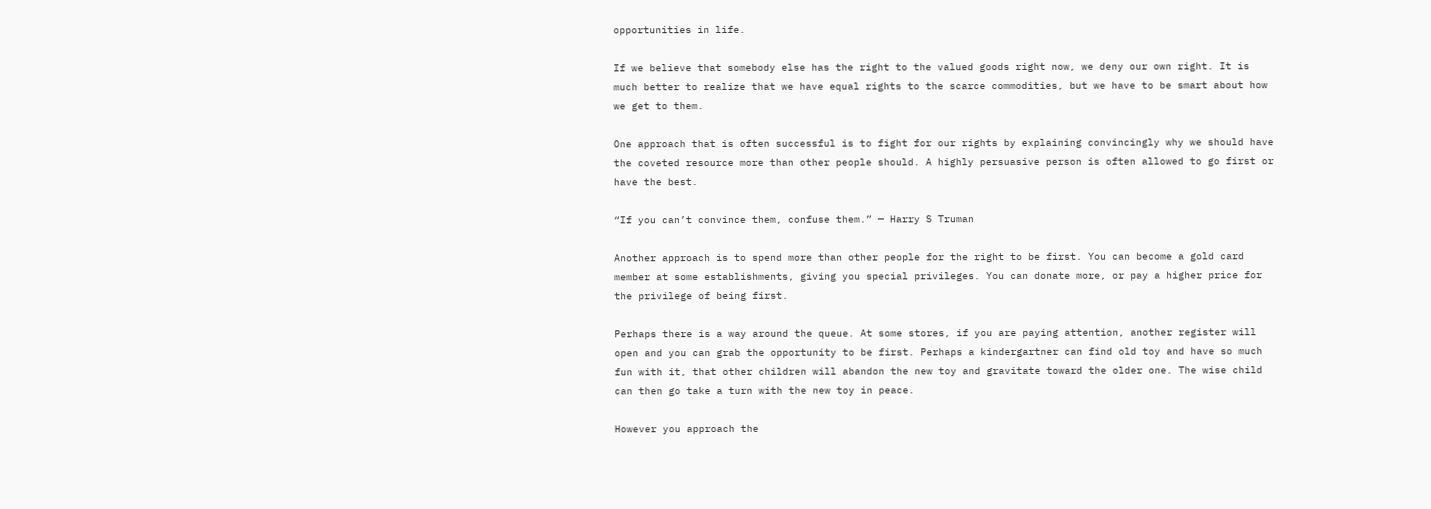opportunities in life.

If we believe that somebody else has the right to the valued goods right now, we deny our own right. It is much better to realize that we have equal rights to the scarce commodities, but we have to be smart about how we get to them.

One approach that is often successful is to fight for our rights by explaining convincingly why we should have the coveted resource more than other people should. A highly persuasive person is often allowed to go first or have the best.

“If you can’t convince them, confuse them.” — Harry S Truman

Another approach is to spend more than other people for the right to be first. You can become a gold card member at some establishments, giving you special privileges. You can donate more, or pay a higher price for the privilege of being first.

Perhaps there is a way around the queue. At some stores, if you are paying attention, another register will open and you can grab the opportunity to be first. Perhaps a kindergartner can find old toy and have so much fun with it, that other children will abandon the new toy and gravitate toward the older one. The wise child can then go take a turn with the new toy in peace.

However you approach the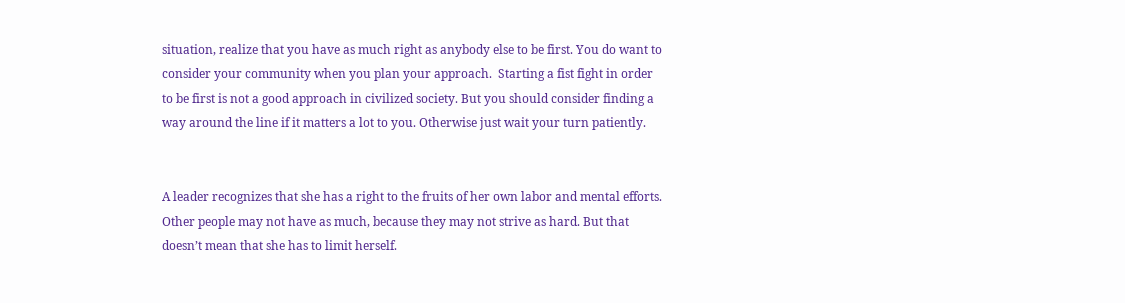situation, realize that you have as much right as anybody else to be first. You do want to consider your community when you plan your approach.  Starting a fist fight in order to be first is not a good approach in civilized society. But you should consider finding a way around the line if it matters a lot to you. Otherwise just wait your turn patiently.


A leader recognizes that she has a right to the fruits of her own labor and mental efforts. Other people may not have as much, because they may not strive as hard. But that doesn’t mean that she has to limit herself.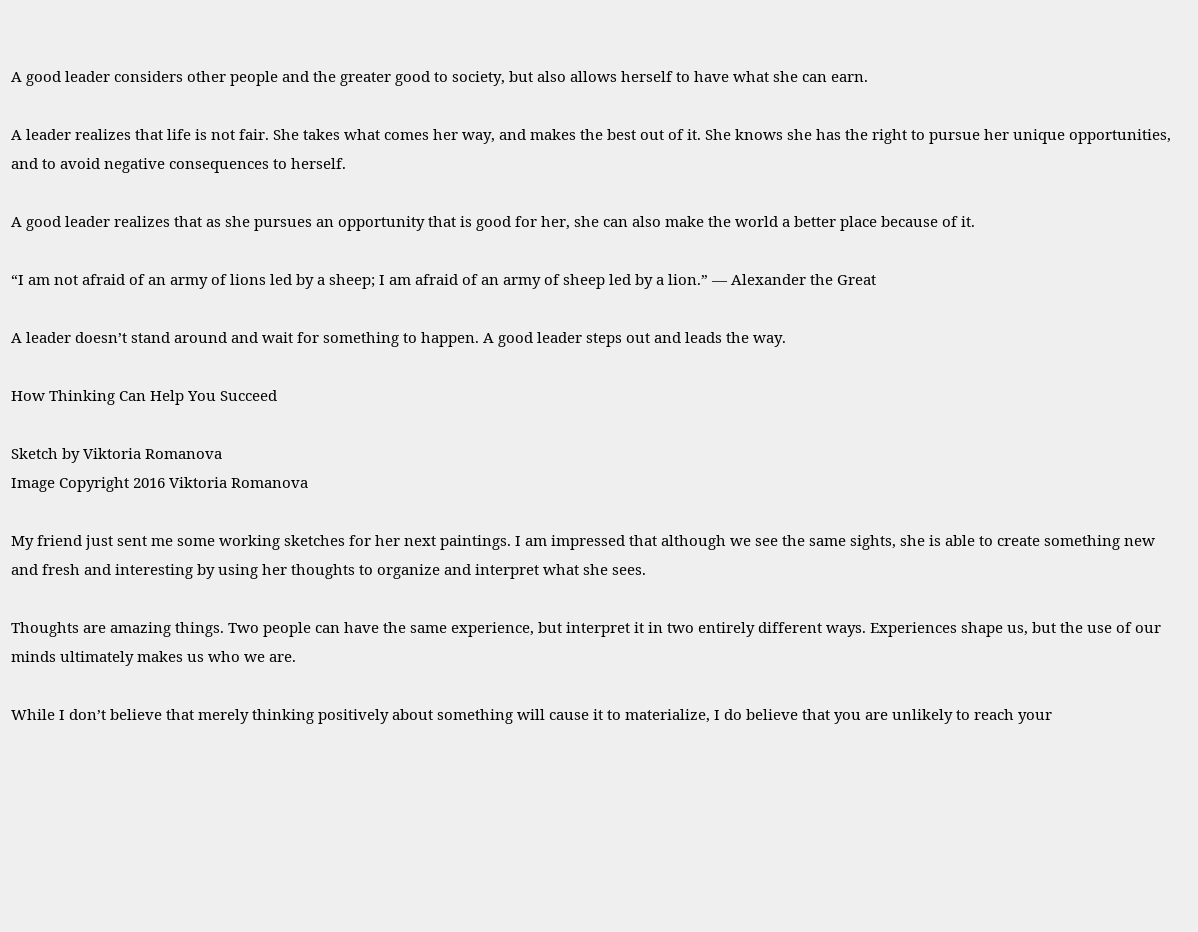A good leader considers other people and the greater good to society, but also allows herself to have what she can earn.

A leader realizes that life is not fair. She takes what comes her way, and makes the best out of it. She knows she has the right to pursue her unique opportunities, and to avoid negative consequences to herself.

A good leader realizes that as she pursues an opportunity that is good for her, she can also make the world a better place because of it.

“I am not afraid of an army of lions led by a sheep; I am afraid of an army of sheep led by a lion.” — Alexander the Great

A leader doesn’t stand around and wait for something to happen. A good leader steps out and leads the way.

How Thinking Can Help You Succeed

Sketch by Viktoria Romanova
Image Copyright 2016 Viktoria Romanova

My friend just sent me some working sketches for her next paintings. I am impressed that although we see the same sights, she is able to create something new and fresh and interesting by using her thoughts to organize and interpret what she sees.

Thoughts are amazing things. Two people can have the same experience, but interpret it in two entirely different ways. Experiences shape us, but the use of our minds ultimately makes us who we are.

While I don’t believe that merely thinking positively about something will cause it to materialize, I do believe that you are unlikely to reach your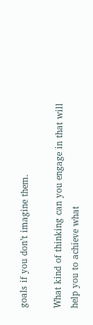goals if you don’t imagine them.

What kind of thinking can you engage in that will help you to achieve what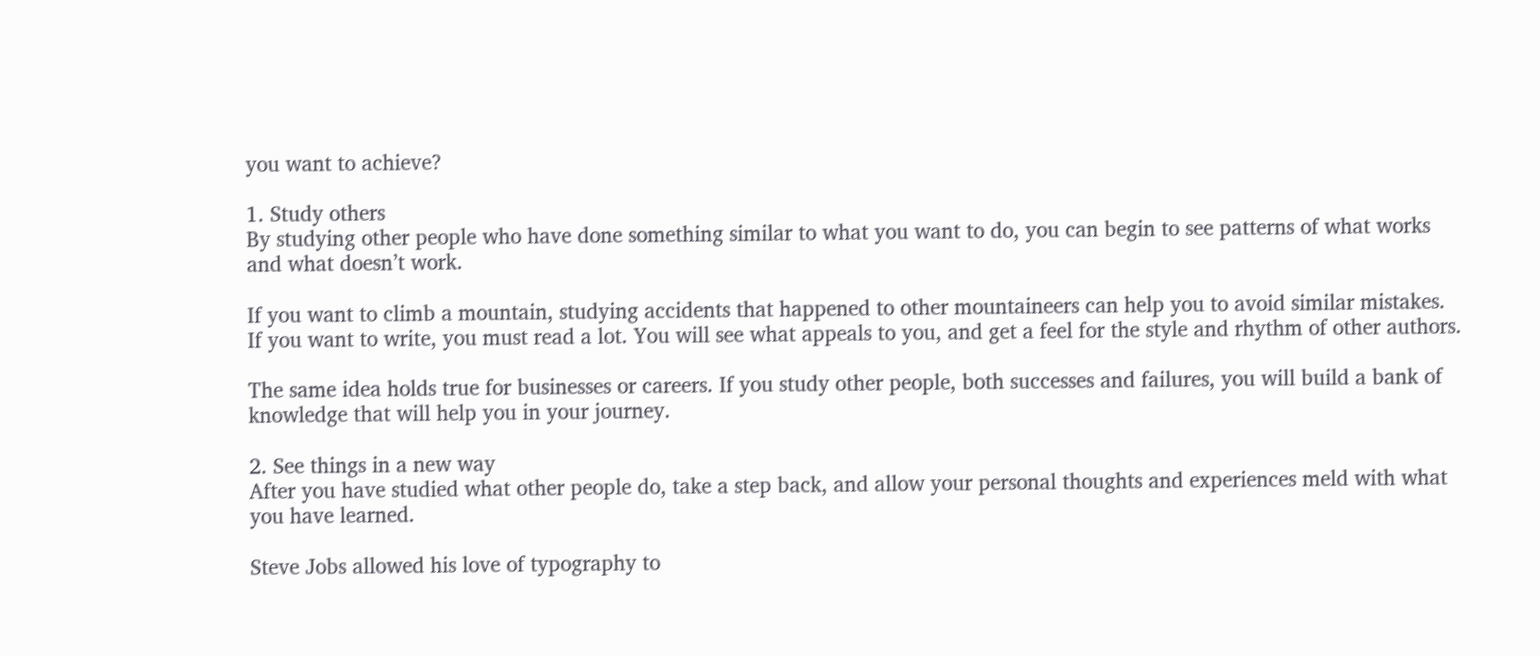you want to achieve?

1. Study others
By studying other people who have done something similar to what you want to do, you can begin to see patterns of what works and what doesn’t work.

If you want to climb a mountain, studying accidents that happened to other mountaineers can help you to avoid similar mistakes. If you want to write, you must read a lot. You will see what appeals to you, and get a feel for the style and rhythm of other authors.

The same idea holds true for businesses or careers. If you study other people, both successes and failures, you will build a bank of knowledge that will help you in your journey.

2. See things in a new way
After you have studied what other people do, take a step back, and allow your personal thoughts and experiences meld with what you have learned.

Steve Jobs allowed his love of typography to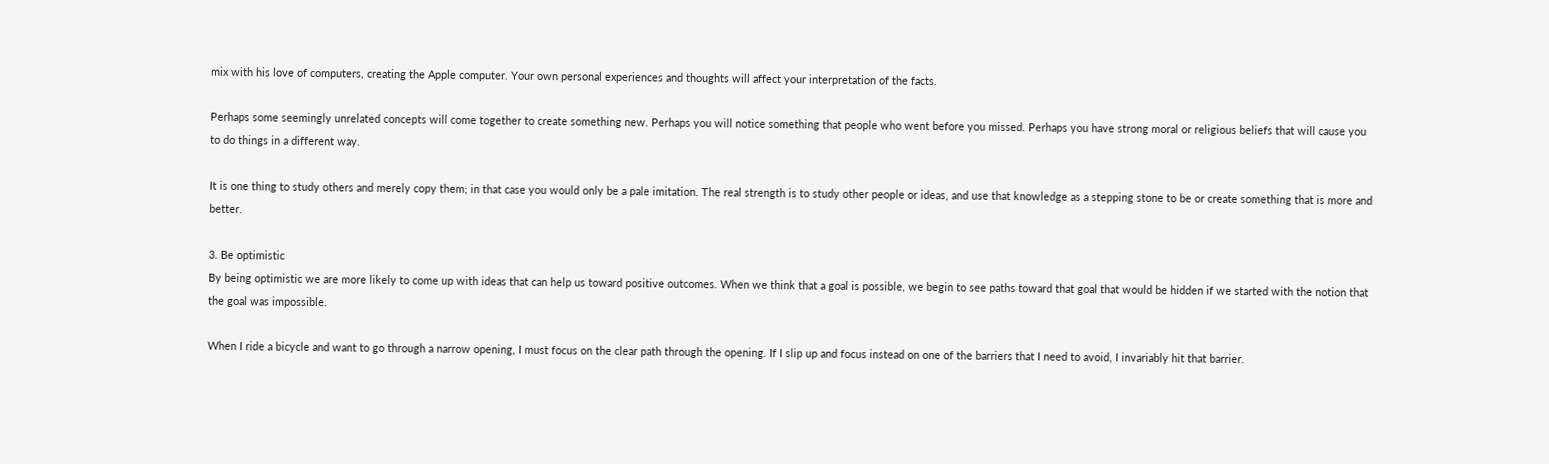mix with his love of computers, creating the Apple computer. Your own personal experiences and thoughts will affect your interpretation of the facts.

Perhaps some seemingly unrelated concepts will come together to create something new. Perhaps you will notice something that people who went before you missed. Perhaps you have strong moral or religious beliefs that will cause you to do things in a different way.

It is one thing to study others and merely copy them; in that case you would only be a pale imitation. The real strength is to study other people or ideas, and use that knowledge as a stepping stone to be or create something that is more and better.

3. Be optimistic
By being optimistic we are more likely to come up with ideas that can help us toward positive outcomes. When we think that a goal is possible, we begin to see paths toward that goal that would be hidden if we started with the notion that the goal was impossible.

When I ride a bicycle and want to go through a narrow opening, I must focus on the clear path through the opening. If I slip up and focus instead on one of the barriers that I need to avoid, I invariably hit that barrier.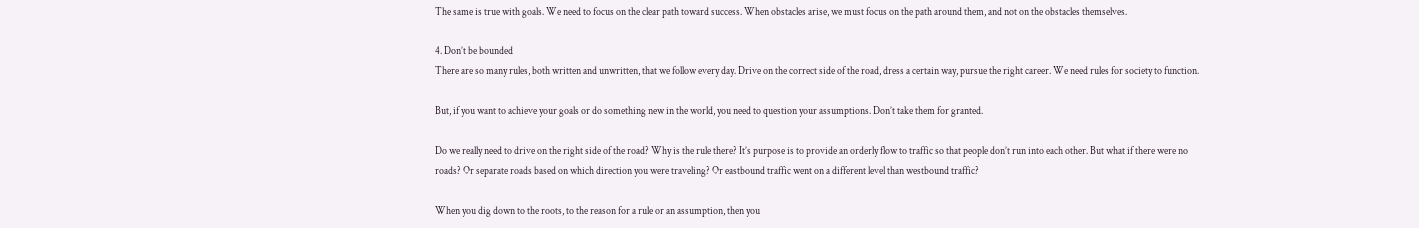The same is true with goals. We need to focus on the clear path toward success. When obstacles arise, we must focus on the path around them, and not on the obstacles themselves.

4. Don’t be bounded
There are so many rules, both written and unwritten, that we follow every day. Drive on the correct side of the road, dress a certain way, pursue the right career. We need rules for society to function.

But, if you want to achieve your goals or do something new in the world, you need to question your assumptions. Don’t take them for granted.

Do we really need to drive on the right side of the road? Why is the rule there? It’s purpose is to provide an orderly flow to traffic so that people don’t run into each other. But what if there were no roads? Or separate roads based on which direction you were traveling? Or eastbound traffic went on a different level than westbound traffic?

When you dig down to the roots, to the reason for a rule or an assumption, then you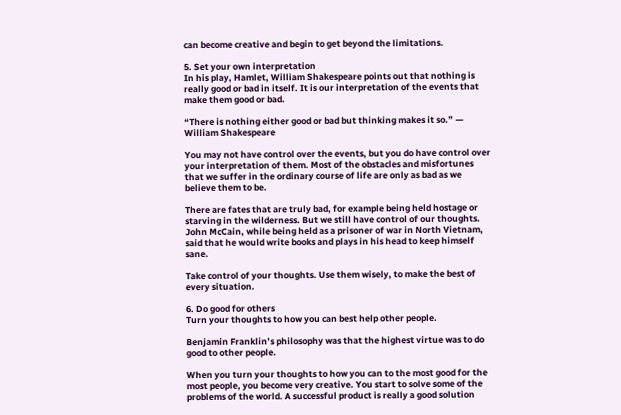can become creative and begin to get beyond the limitations.

5. Set your own interpretation
In his play, Hamlet, William Shakespeare points out that nothing is really good or bad in itself. It is our interpretation of the events that make them good or bad.

“There is nothing either good or bad but thinking makes it so.” — William Shakespeare

You may not have control over the events, but you do have control over your interpretation of them. Most of the obstacles and misfortunes that we suffer in the ordinary course of life are only as bad as we believe them to be.

There are fates that are truly bad, for example being held hostage or starving in the wilderness. But we still have control of our thoughts. John McCain, while being held as a prisoner of war in North Vietnam, said that he would write books and plays in his head to keep himself sane.

Take control of your thoughts. Use them wisely, to make the best of every situation.

6. Do good for others
Turn your thoughts to how you can best help other people.

Benjamin Franklin’s philosophy was that the highest virtue was to do good to other people.

When you turn your thoughts to how you can to the most good for the most people, you become very creative. You start to solve some of the problems of the world. A successful product is really a good solution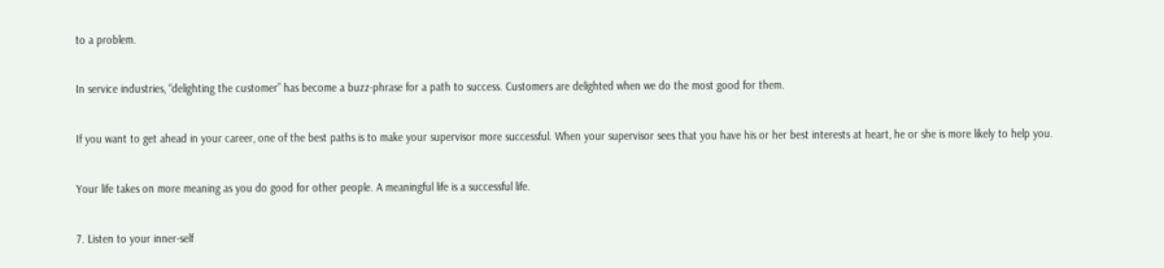to a problem.

In service industries, “delighting the customer” has become a buzz-phrase for a path to success. Customers are delighted when we do the most good for them.

If you want to get ahead in your career, one of the best paths is to make your supervisor more successful. When your supervisor sees that you have his or her best interests at heart, he or she is more likely to help you.

Your life takes on more meaning as you do good for other people. A meaningful life is a successful life.

7. Listen to your inner-self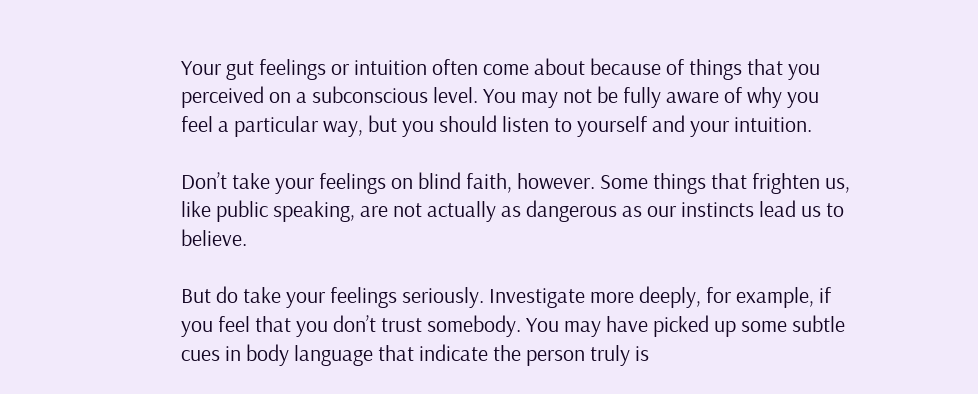Your gut feelings or intuition often come about because of things that you perceived on a subconscious level. You may not be fully aware of why you feel a particular way, but you should listen to yourself and your intuition.

Don’t take your feelings on blind faith, however. Some things that frighten us, like public speaking, are not actually as dangerous as our instincts lead us to believe.

But do take your feelings seriously. Investigate more deeply, for example, if you feel that you don’t trust somebody. You may have picked up some subtle cues in body language that indicate the person truly is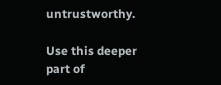untrustworthy.

Use this deeper part of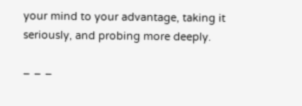your mind to your advantage, taking it seriously, and probing more deeply.

– – –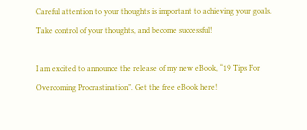Careful attention to your thoughts is important to achieving your goals. Take control of your thoughts, and become successful!

I am excited to announce the release of my new eBook, “19 Tips For Overcoming Procrastination”. Get the free eBook here!